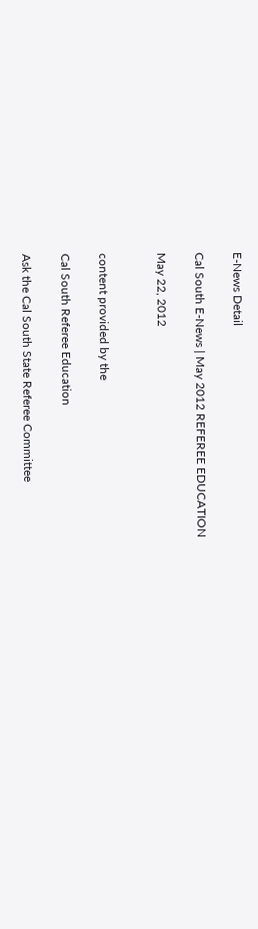E-News Detail

Cal South E-News | May 2012 REFEREE EDUCATION

May 22, 2012


content provided by the

Cal South Referee Education

Ask the Cal South State Referee Committee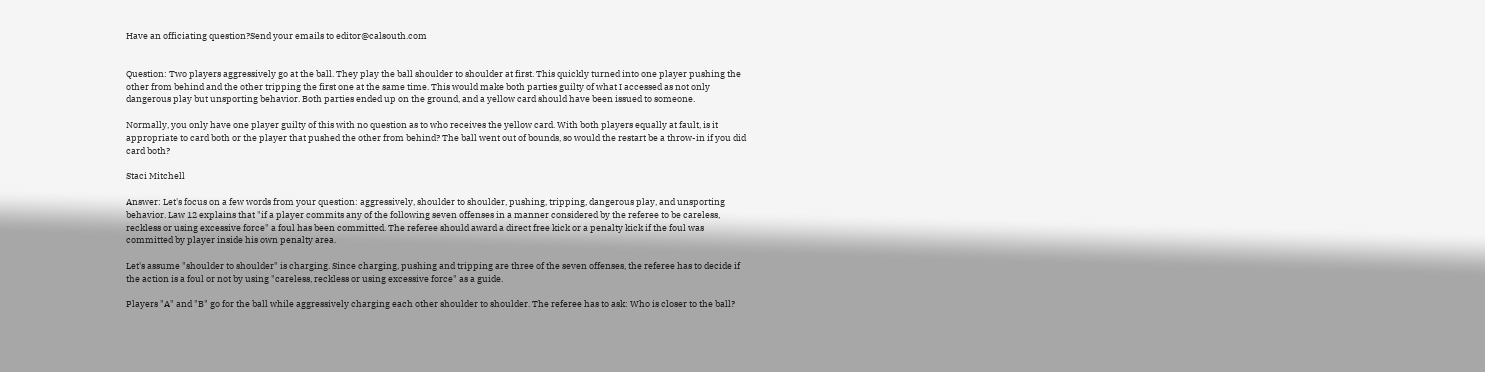Have an officiating question?Send your emails to editor@calsouth.com


Question: Two players aggressively go at the ball. They play the ball shoulder to shoulder at first. This quickly turned into one player pushing the other from behind and the other tripping the first one at the same time. This would make both parties guilty of what I accessed as not only dangerous play but unsporting behavior. Both parties ended up on the ground, and a yellow card should have been issued to someone.

Normally, you only have one player guilty of this with no question as to who receives the yellow card. With both players equally at fault, is it appropriate to card both or the player that pushed the other from behind? The ball went out of bounds, so would the restart be a throw-in if you did card both?

Staci Mitchell

Answer: Let's focus on a few words from your question: aggressively, shoulder to shoulder, pushing, tripping, dangerous play, and unsporting behavior. Law 12 explains that "if a player commits any of the following seven offenses in a manner considered by the referee to be careless, reckless or using excessive force" a foul has been committed. The referee should award a direct free kick or a penalty kick if the foul was committed by player inside his own penalty area.

Let's assume "shoulder to shoulder" is charging. Since charging, pushing and tripping are three of the seven offenses, the referee has to decide if the action is a foul or not by using "careless, reckless or using excessive force" as a guide.

Players "A" and "B" go for the ball while aggressively charging each other shoulder to shoulder. The referee has to ask: Who is closer to the ball?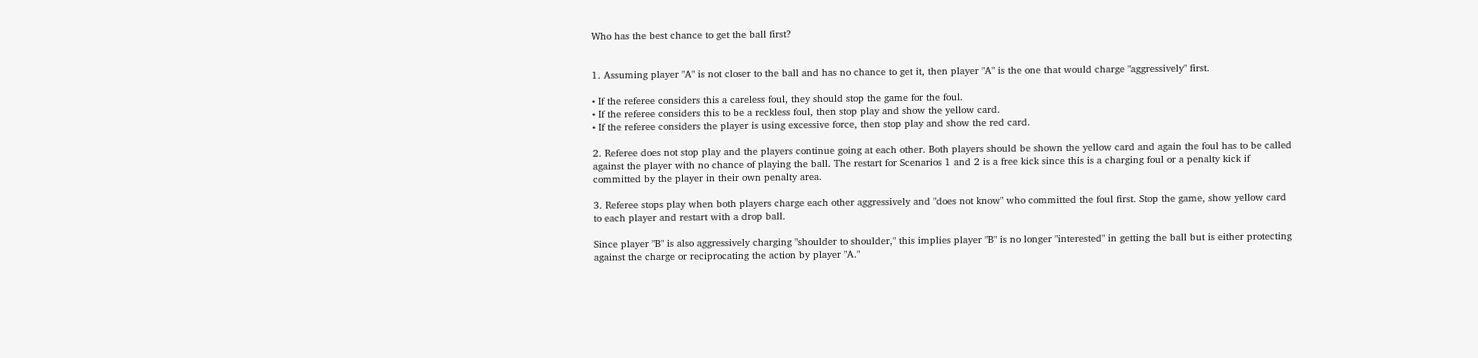Who has the best chance to get the ball first?


1. Assuming player "A" is not closer to the ball and has no chance to get it, then player "A" is the one that would charge "aggressively" first.

• If the referee considers this a careless foul, they should stop the game for the foul.
• If the referee considers this to be a reckless foul, then stop play and show the yellow card.
• If the referee considers the player is using excessive force, then stop play and show the red card.

2. Referee does not stop play and the players continue going at each other. Both players should be shown the yellow card and again the foul has to be called against the player with no chance of playing the ball. The restart for Scenarios 1 and 2 is a free kick since this is a charging foul or a penalty kick if committed by the player in their own penalty area.

3. Referee stops play when both players charge each other aggressively and "does not know" who committed the foul first. Stop the game, show yellow card to each player and restart with a drop ball.

Since player "B" is also aggressively charging "shoulder to shoulder," this implies player "B" is no longer "interested" in getting the ball but is either protecting against the charge or reciprocating the action by player "A."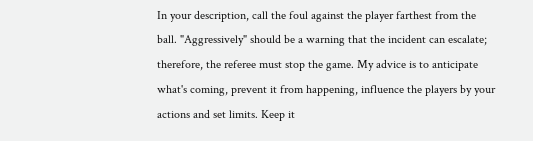In your description, call the foul against the player farthest from the ball. "Aggressively" should be a warning that the incident can escalate; therefore, the referee must stop the game. My advice is to anticipate what's coming, prevent it from happening, influence the players by your actions and set limits. Keep it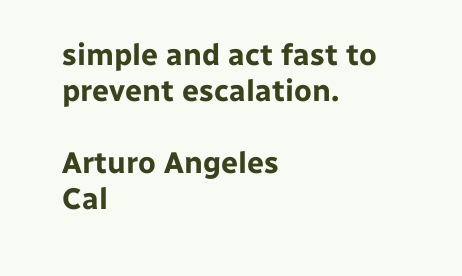simple and act fast to prevent escalation.

Arturo Angeles
Cal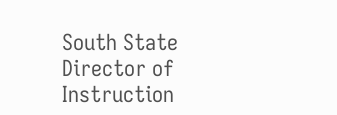South State Director of Instruction